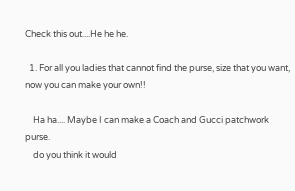Check this out....He he he.

  1. For all you ladies that cannot find the purse, size that you want, now you can make your own!!

    Ha ha.... Maybe I can make a Coach and Gucci patchwork purse.
    do you think it would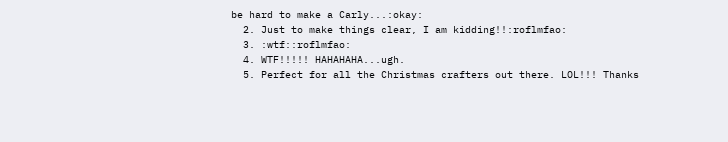be hard to make a Carly...:okay:
  2. Just to make things clear, I am kidding!!:roflmfao:
  3. :wtf::roflmfao:
  4. WTF!!!!! HAHAHAHA...ugh.
  5. Perfect for all the Christmas crafters out there. LOL!!! Thanks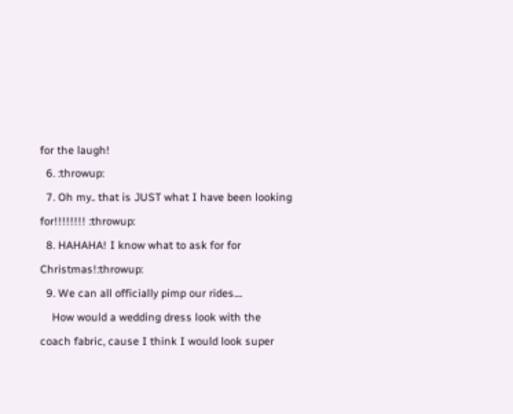for the laugh!
  6. :throwup:
  7. Oh my.. that is JUST what I have been looking for!!!!!!!! :throwup:
  8. HAHAHA! I know what to ask for for Christmas!:throwup:
  9. We can all officially pimp our rides....
    How would a wedding dress look with the coach fabric, cause I think I would look super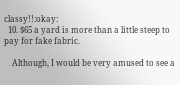classy!!:okay:
  10. $65 a yard is more than a little steep to pay for fake fabric.

    Although, I would be very amused to see a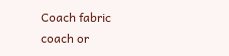Coach fabric coach or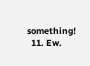something!
  11. Ew.